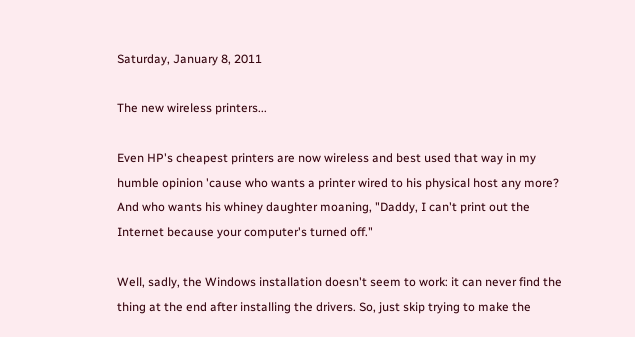Saturday, January 8, 2011

The new wireless printers...

Even HP's cheapest printers are now wireless and best used that way in my humble opinion 'cause who wants a printer wired to his physical host any more? And who wants his whiney daughter moaning, "Daddy, I can't print out the Internet because your computer's turned off."

Well, sadly, the Windows installation doesn't seem to work: it can never find the thing at the end after installing the drivers. So, just skip trying to make the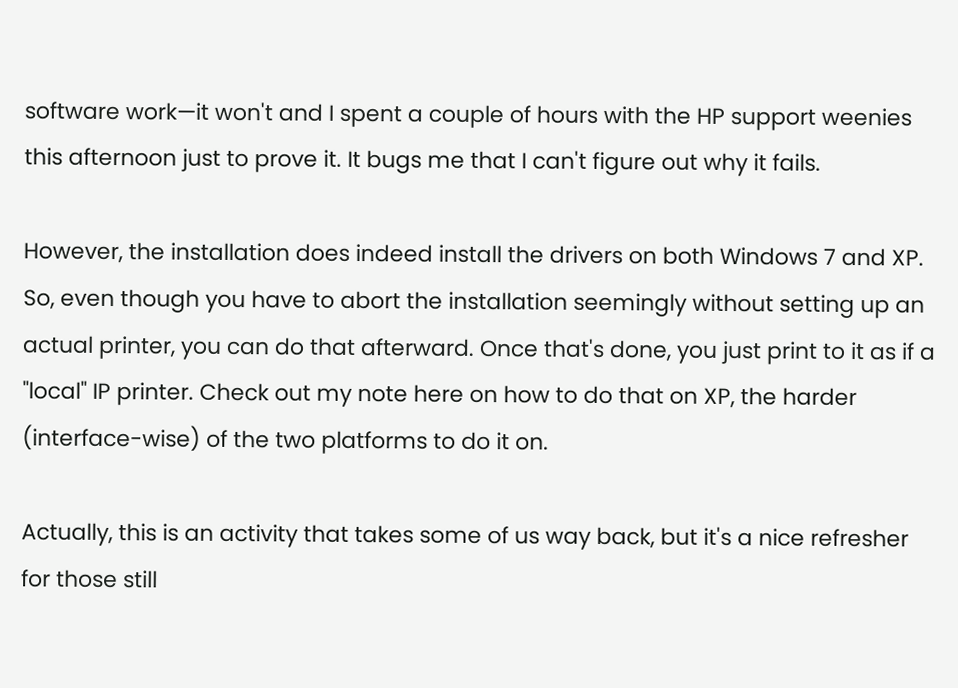software work—it won't and I spent a couple of hours with the HP support weenies this afternoon just to prove it. It bugs me that I can't figure out why it fails.

However, the installation does indeed install the drivers on both Windows 7 and XP. So, even though you have to abort the installation seemingly without setting up an actual printer, you can do that afterward. Once that's done, you just print to it as if a "local" IP printer. Check out my note here on how to do that on XP, the harder (interface-wise) of the two platforms to do it on.

Actually, this is an activity that takes some of us way back, but it's a nice refresher for those still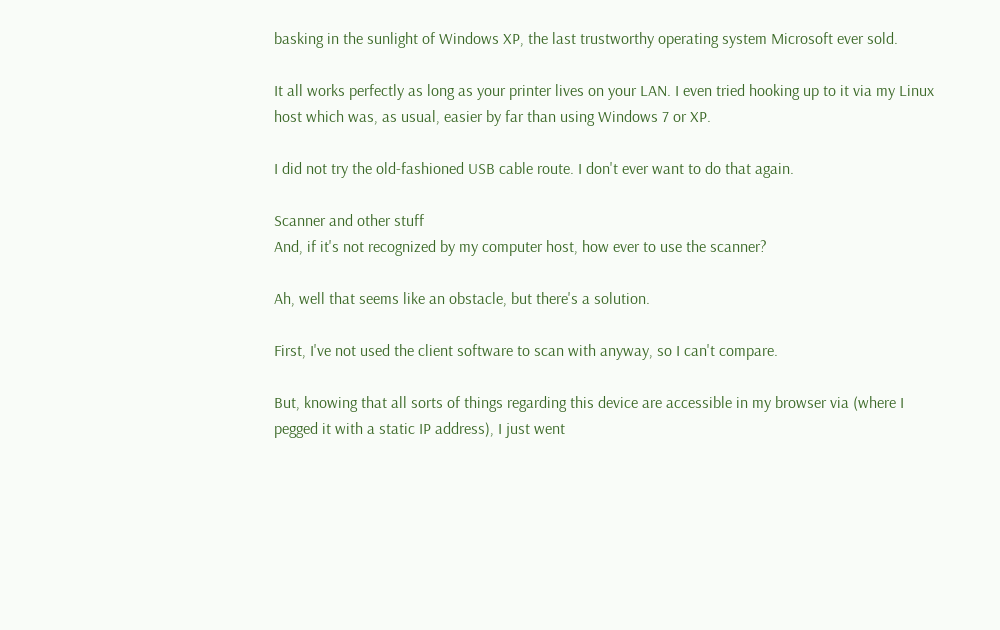basking in the sunlight of Windows XP, the last trustworthy operating system Microsoft ever sold.

It all works perfectly as long as your printer lives on your LAN. I even tried hooking up to it via my Linux host which was, as usual, easier by far than using Windows 7 or XP.

I did not try the old-fashioned USB cable route. I don't ever want to do that again.

Scanner and other stuff
And, if it's not recognized by my computer host, how ever to use the scanner?

Ah, well that seems like an obstacle, but there's a solution.

First, I've not used the client software to scan with anyway, so I can't compare.

But, knowing that all sorts of things regarding this device are accessible in my browser via (where I pegged it with a static IP address), I just went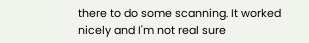there to do some scanning. It worked nicely and I'm not real sure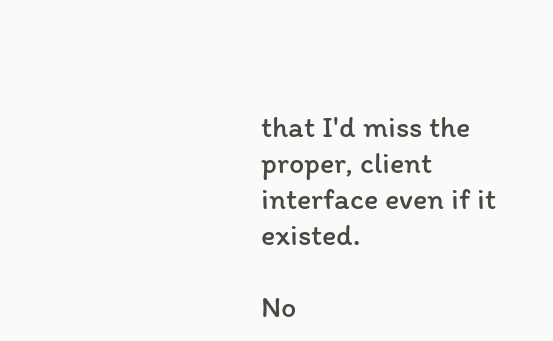that I'd miss the proper, client interface even if it existed.

No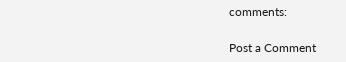comments:

Post a Comment